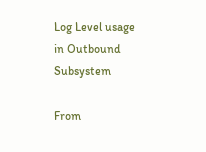Log Level usage in Outbound Subsystem

From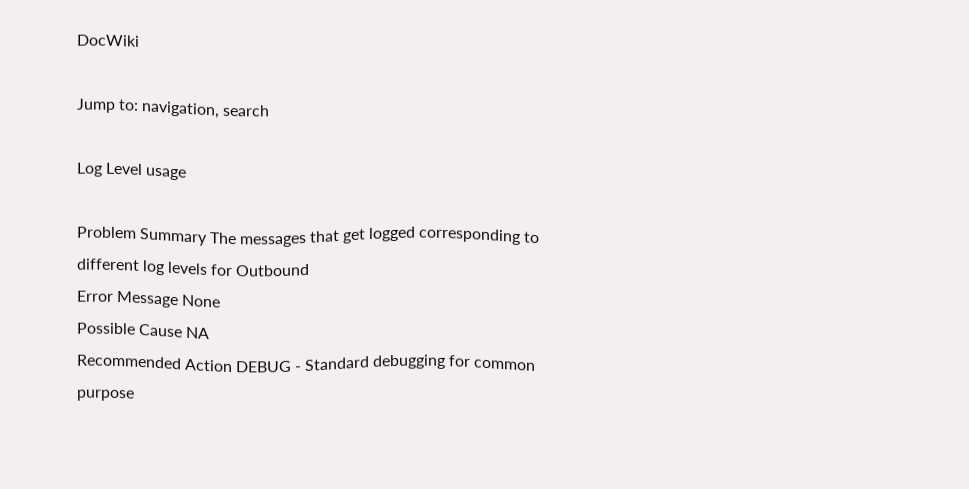DocWiki

Jump to: navigation, search

Log Level usage

Problem Summary The messages that get logged corresponding to different log levels for Outbound
Error Message None
Possible Cause NA
Recommended Action DEBUG - Standard debugging for common purpose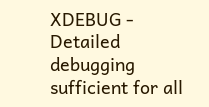XDEBUG - Detailed debugging sufficient for all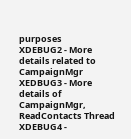purposes
XDEBUG2 - More details related to CampaignMgr
XEDBUG3 - More details of CampaignMgr, ReadContacts Thread
XDEBUG4 -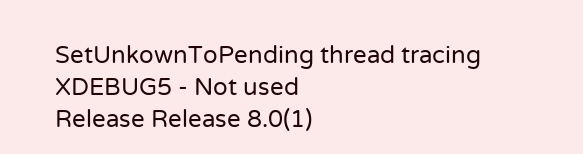SetUnkownToPending thread tracing
XDEBUG5 - Not used
Release Release 8.0(1)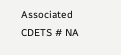Associated CDETS # NA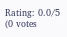Rating: 0.0/5 (0 votes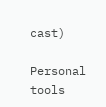cast)

Personal tools